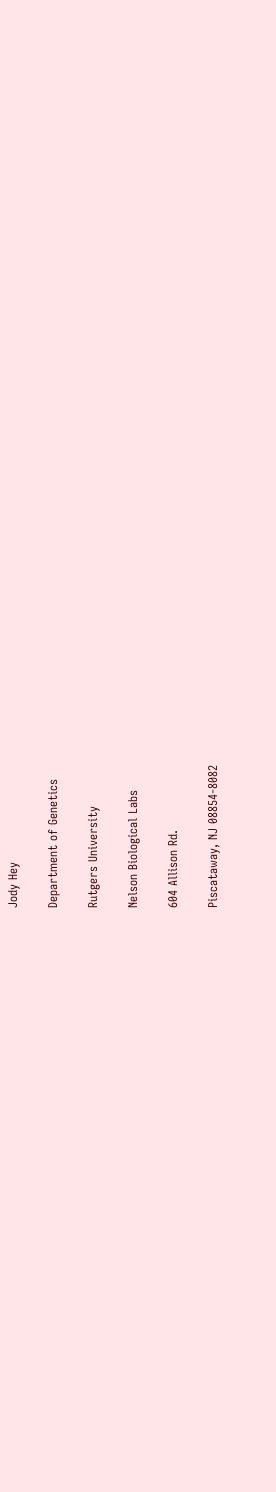Jody Hey

Department of Genetics

Rutgers University

Nelson Biological Labs

604 Allison Rd.

Piscataway, NJ 08854-8082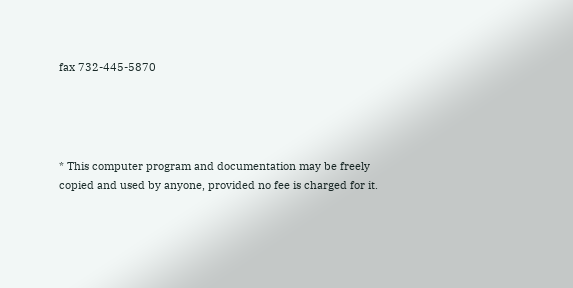fax 732-445-5870




* This computer program and documentation may be freely copied and used by anyone, provided no fee is charged for it.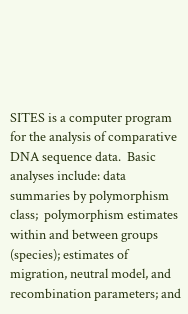SITES is a computer program for the analysis of comparative DNA sequence data.  Basic analyses include: data summaries by polymorphism class;  polymorphism estimates within and between groups (species); estimates of migration, neutral model, and recombination parameters; and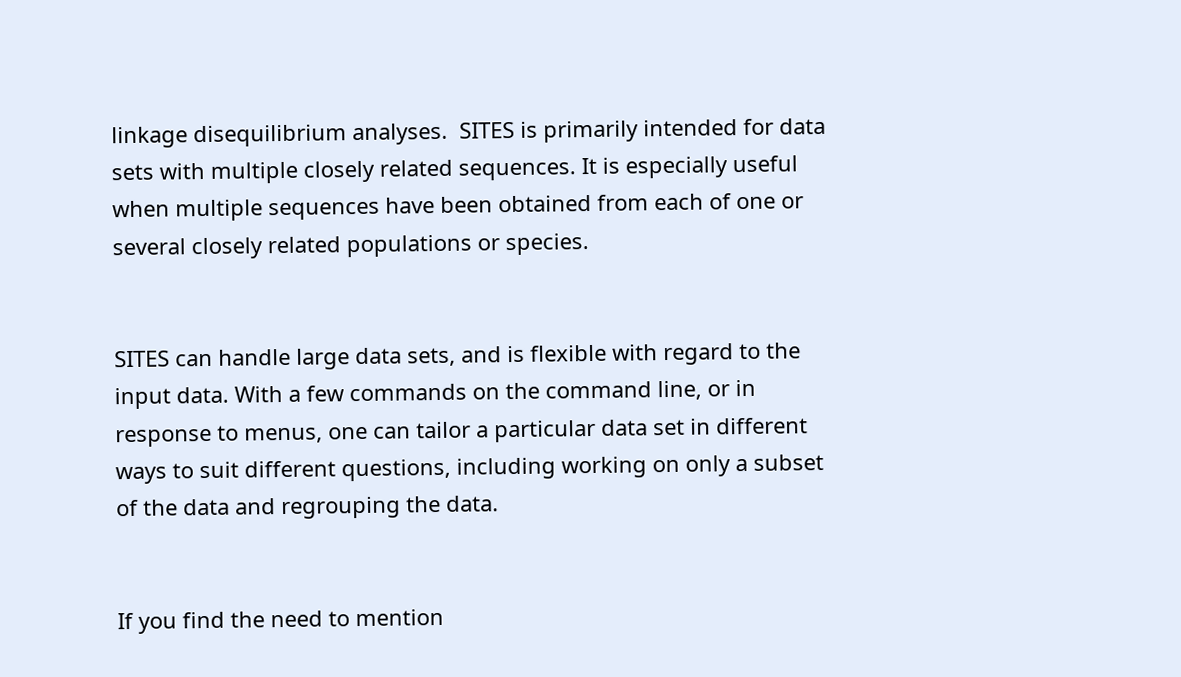linkage disequilibrium analyses.  SITES is primarily intended for data sets with multiple closely related sequences. It is especially useful when multiple sequences have been obtained from each of one or several closely related populations or species.


SITES can handle large data sets, and is flexible with regard to the input data. With a few commands on the command line, or in response to menus, one can tailor a particular data set in different ways to suit different questions, including working on only a subset of the data and regrouping the data.


If you find the need to mention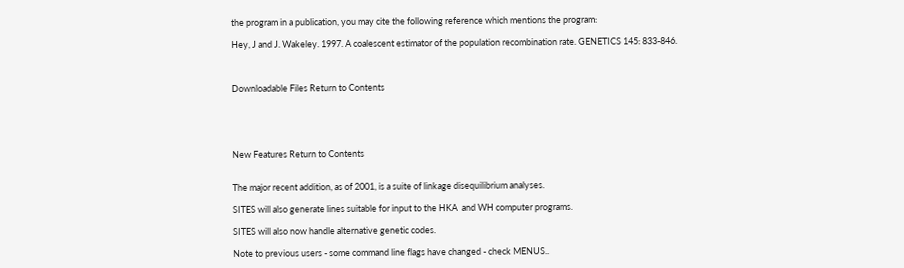the program in a publication, you may cite the following reference which mentions the program:

Hey, J and J. Wakeley. 1997. A coalescent estimator of the population recombination rate. GENETICS 145: 833-846.



Downloadable Files Return to Contents





New Features Return to Contents


The major recent addition, as of 2001, is a suite of linkage disequilibrium analyses.

SITES will also generate lines suitable for input to the HKA  and WH computer programs.

SITES will also now handle alternative genetic codes.

Note to previous users - some command line flags have changed - check MENUS..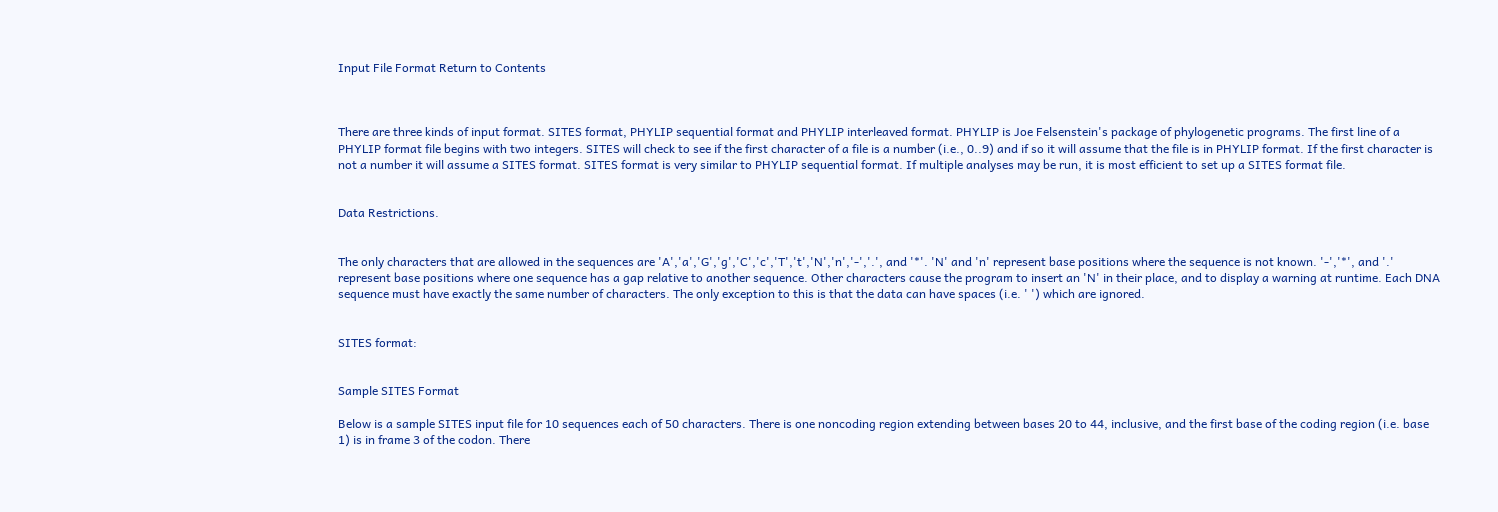Input File Format Return to Contents



There are three kinds of input format. SITES format, PHYLIP sequential format and PHYLIP interleaved format. PHYLIP is Joe Felsenstein's package of phylogenetic programs. The first line of a PHYLIP format file begins with two integers. SITES will check to see if the first character of a file is a number (i.e., 0..9) and if so it will assume that the file is in PHYLIP format. If the first character is not a number it will assume a SITES format. SITES format is very similar to PHYLIP sequential format. If multiple analyses may be run, it is most efficient to set up a SITES format file.


Data Restrictions.


The only characters that are allowed in the sequences are 'A','a','G','g','C','c','T','t','N','n','-','.', and '*'. 'N' and 'n' represent base positions where the sequence is not known. '-','*', and '.' represent base positions where one sequence has a gap relative to another sequence. Other characters cause the program to insert an 'N' in their place, and to display a warning at runtime. Each DNA sequence must have exactly the same number of characters. The only exception to this is that the data can have spaces (i.e. ' ') which are ignored.


SITES format:


Sample SITES Format

Below is a sample SITES input file for 10 sequences each of 50 characters. There is one noncoding region extending between bases 20 to 44, inclusive, and the first base of the coding region (i.e. base 1) is in frame 3 of the codon. There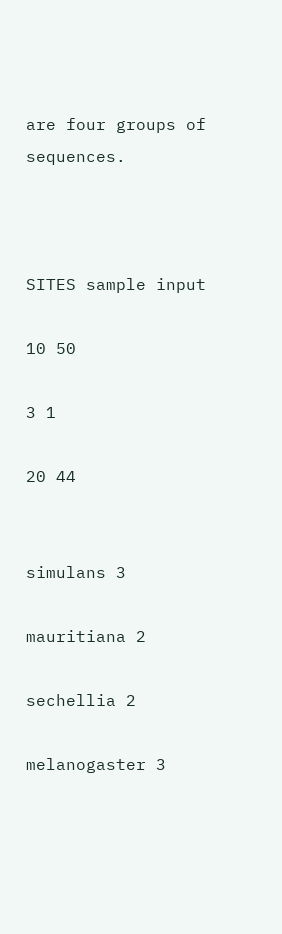are four groups of sequences.



SITES sample input

10 50

3 1

20 44


simulans 3

mauritiana 2

sechellia 2

melanogaster 3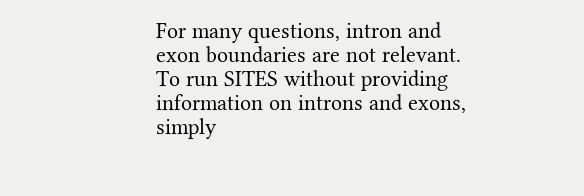For many questions, intron and exon boundaries are not relevant. To run SITES without providing information on introns and exons, simply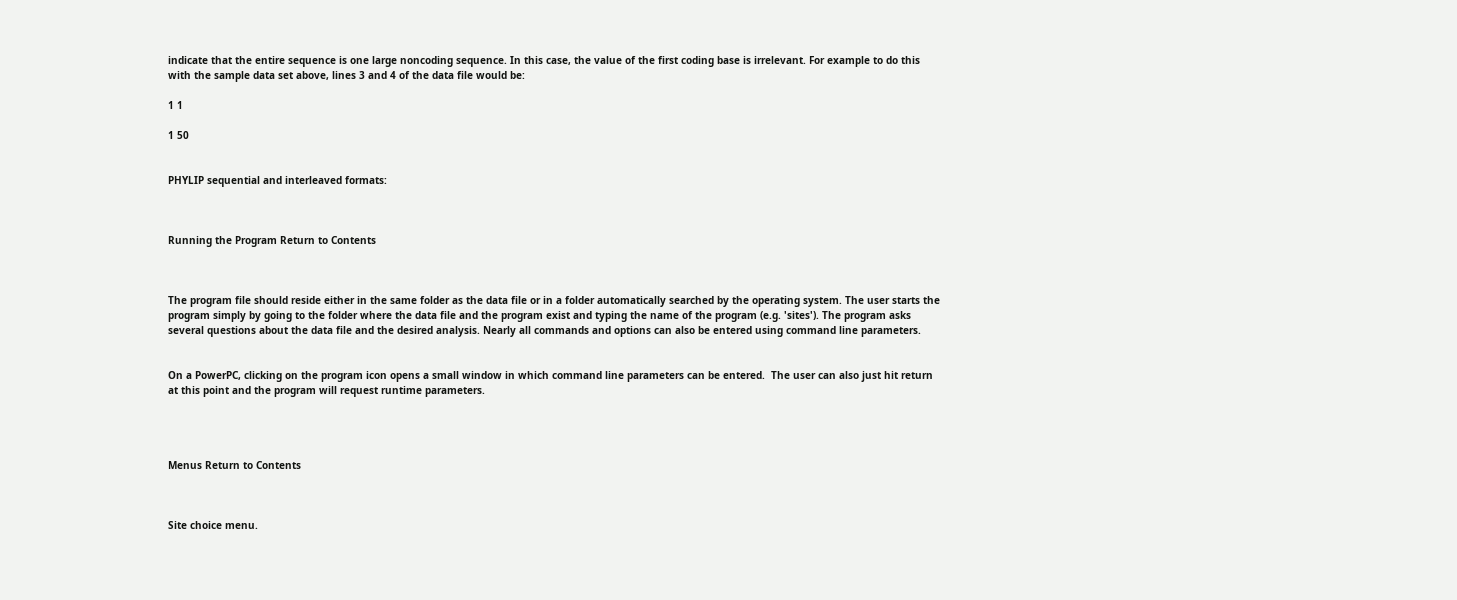indicate that the entire sequence is one large noncoding sequence. In this case, the value of the first coding base is irrelevant. For example to do this with the sample data set above, lines 3 and 4 of the data file would be:

1 1

1 50


PHYLIP sequential and interleaved formats:



Running the Program Return to Contents



The program file should reside either in the same folder as the data file or in a folder automatically searched by the operating system. The user starts the program simply by going to the folder where the data file and the program exist and typing the name of the program (e.g. 'sites'). The program asks several questions about the data file and the desired analysis. Nearly all commands and options can also be entered using command line parameters.


On a PowerPC, clicking on the program icon opens a small window in which command line parameters can be entered.  The user can also just hit return at this point and the program will request runtime parameters.




Menus Return to Contents



Site choice menu.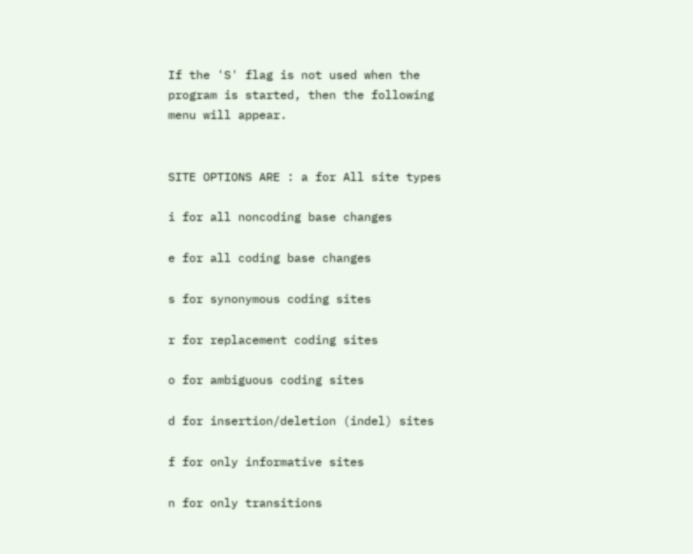If the 'S' flag is not used when the program is started, then the following menu will appear.


SITE OPTIONS ARE : a for All site types

i for all noncoding base changes

e for all coding base changes

s for synonymous coding sites

r for replacement coding sites

o for ambiguous coding sites

d for insertion/deletion (indel) sites

f for only informative sites

n for only transitions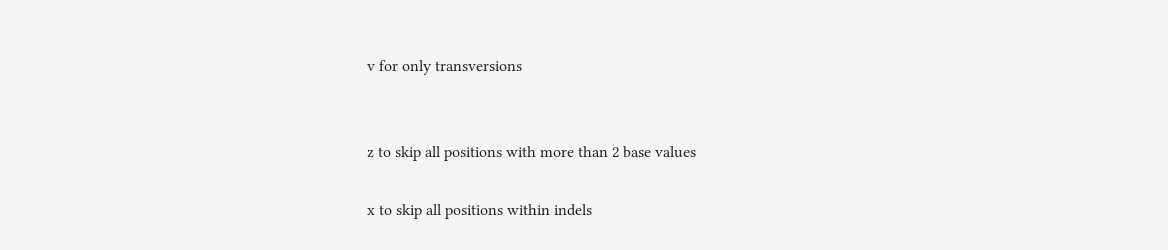v for only transversions


z to skip all positions with more than 2 base values

x to skip all positions within indels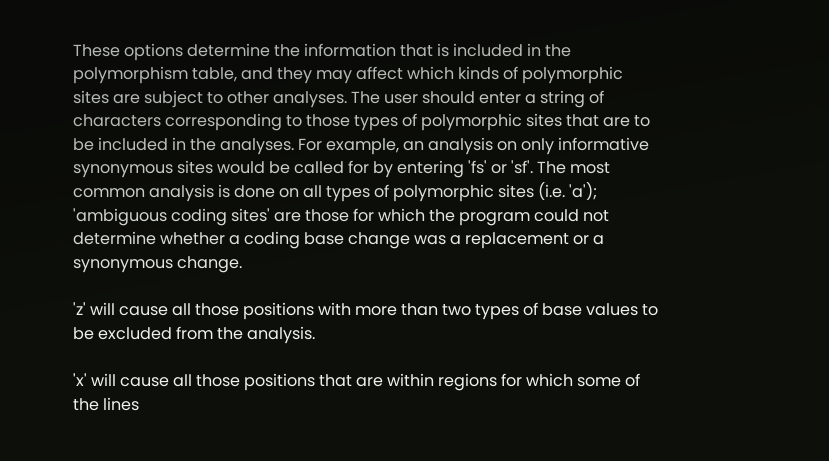These options determine the information that is included in the polymorphism table, and they may affect which kinds of polymorphic sites are subject to other analyses. The user should enter a string of characters corresponding to those types of polymorphic sites that are to be included in the analyses. For example, an analysis on only informative synonymous sites would be called for by entering 'fs' or 'sf'. The most common analysis is done on all types of polymorphic sites (i.e. 'a'); 'ambiguous coding sites' are those for which the program could not determine whether a coding base change was a replacement or a synonymous change.

'z' will cause all those positions with more than two types of base values to be excluded from the analysis.

'x' will cause all those positions that are within regions for which some of the lines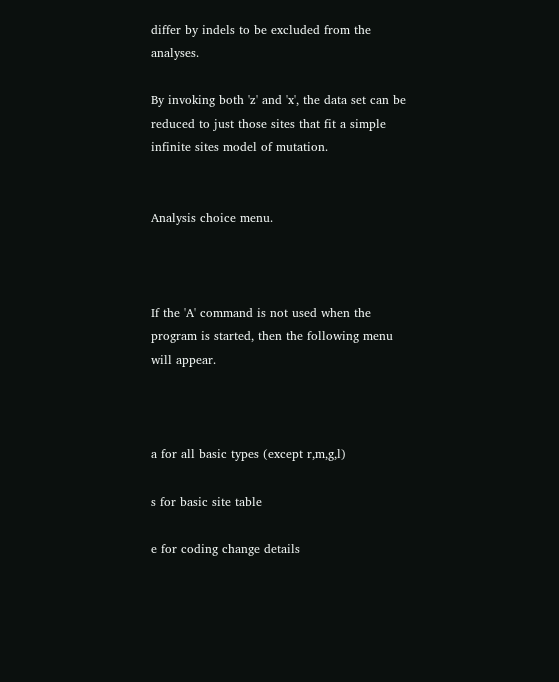differ by indels to be excluded from the analyses.

By invoking both 'z' and 'x', the data set can be reduced to just those sites that fit a simple infinite sites model of mutation.


Analysis choice menu.



If the 'A' command is not used when the program is started, then the following menu will appear.



a for all basic types (except r,m,g,l)

s for basic site table

e for coding change details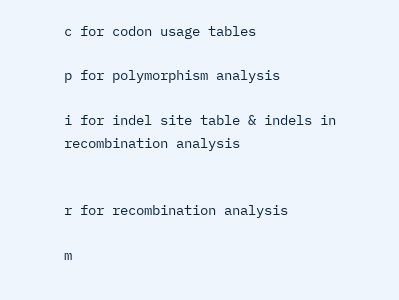c for codon usage tables

p for polymorphism analysis

i for indel site table & indels in recombination analysis


r for recombination analysis

m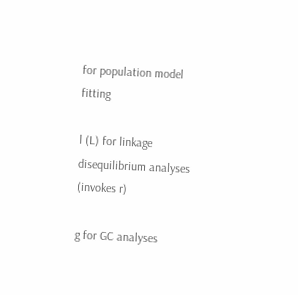for population model fitting

l (L) for linkage disequilibrium analyses (invokes r)

g for GC analyses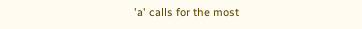'a' calls for the most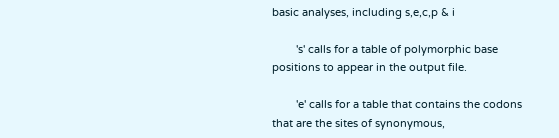basic analyses, including s,e,c,p & i

        's' calls for a table of polymorphic base positions to appear in the output file.

        'e' calls for a table that contains the codons that are the sites of synonymous,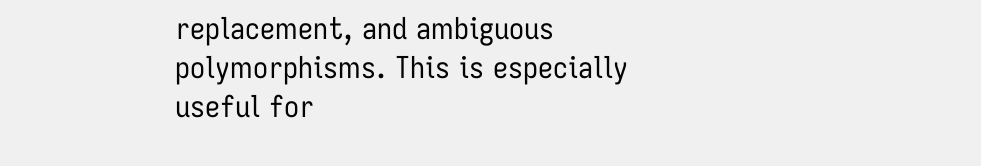replacement, and ambiguous polymorphisms. This is especially useful for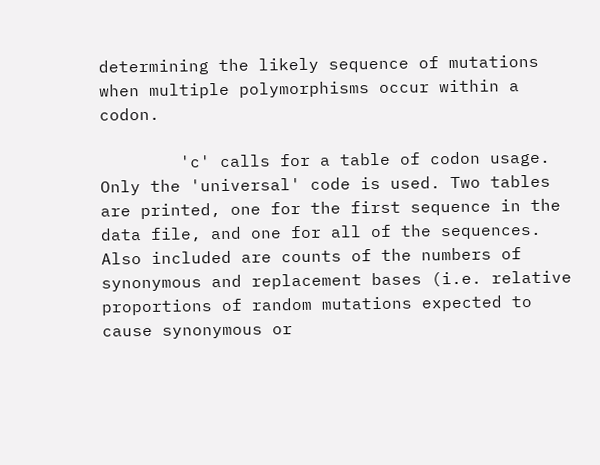determining the likely sequence of mutations when multiple polymorphisms occur within a codon.

        'c' calls for a table of codon usage. Only the 'universal' code is used. Two tables are printed, one for the first sequence in the data file, and one for all of the sequences. Also included are counts of the numbers of synonymous and replacement bases (i.e. relative proportions of random mutations expected to cause synonymous or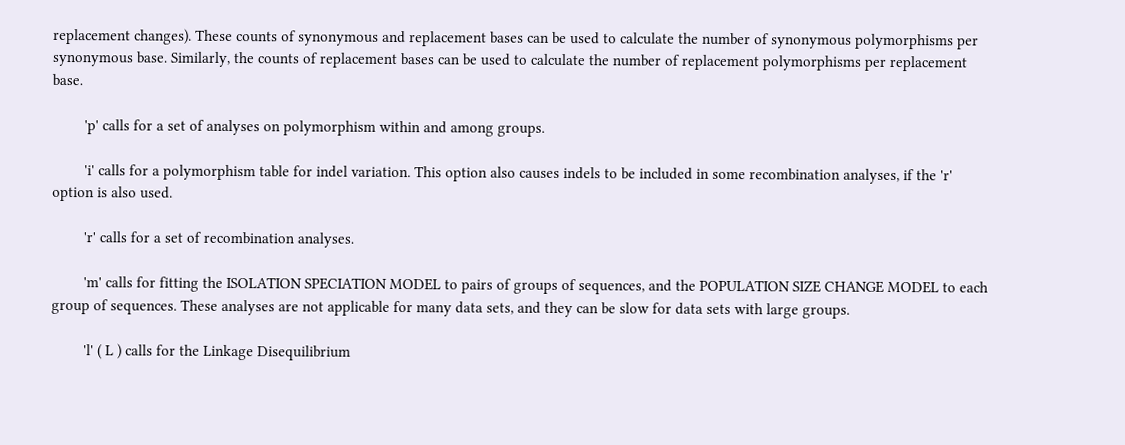replacement changes). These counts of synonymous and replacement bases can be used to calculate the number of synonymous polymorphisms per synonymous base. Similarly, the counts of replacement bases can be used to calculate the number of replacement polymorphisms per replacement base.

        'p' calls for a set of analyses on polymorphism within and among groups.

        'i' calls for a polymorphism table for indel variation. This option also causes indels to be included in some recombination analyses, if the 'r' option is also used.

        'r' calls for a set of recombination analyses.

        'm' calls for fitting the ISOLATION SPECIATION MODEL to pairs of groups of sequences, and the POPULATION SIZE CHANGE MODEL to each group of sequences. These analyses are not applicable for many data sets, and they can be slow for data sets with large groups.

        'l' ( L ) calls for the Linkage Disequilibrium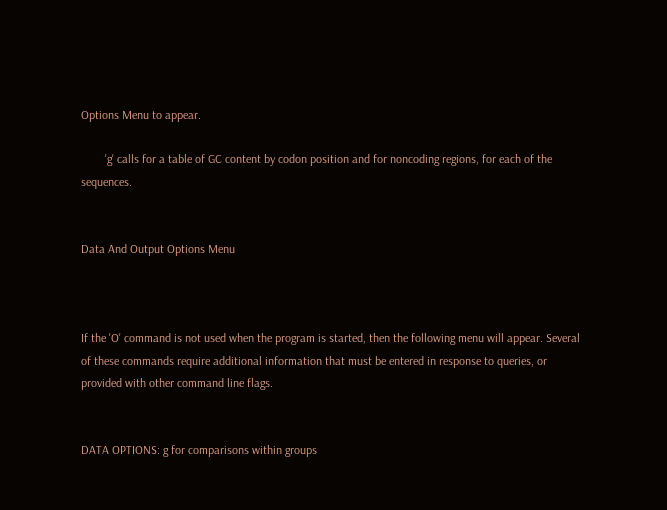Options Menu to appear.

        'g' calls for a table of GC content by codon position and for noncoding regions, for each of the sequences.


Data And Output Options Menu



If the 'O' command is not used when the program is started, then the following menu will appear. Several of these commands require additional information that must be entered in response to queries, or provided with other command line flags.


DATA OPTIONS: g for comparisons within groups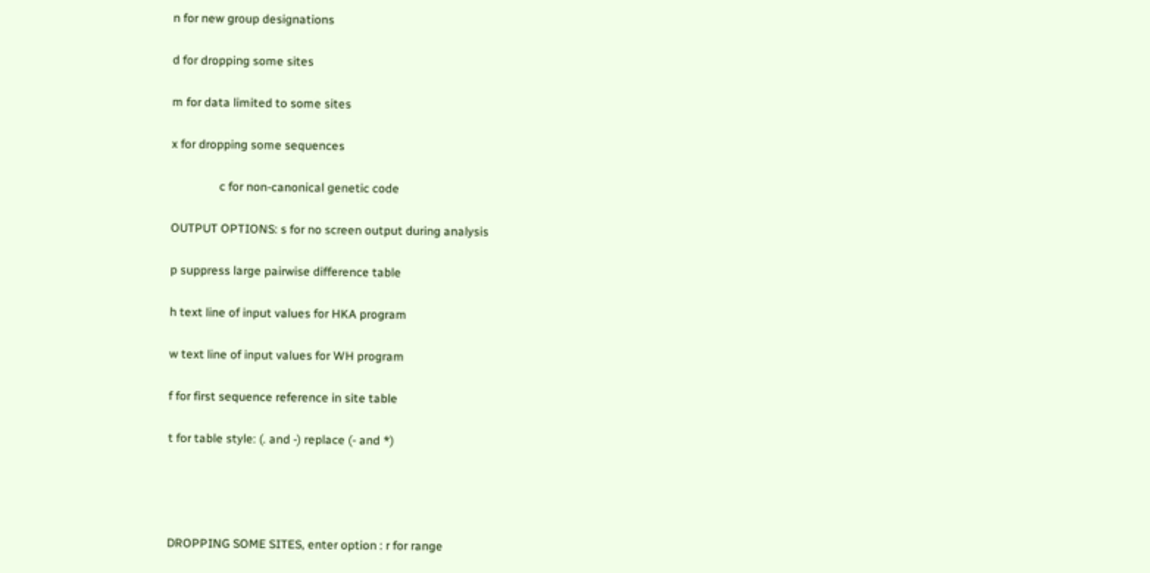n for new group designations

d for dropping some sites

m for data limited to some sites

x for dropping some sequences

                c for non-canonical genetic code

OUTPUT OPTIONS: s for no screen output during analysis

p suppress large pairwise difference table

h text line of input values for HKA program

w text line of input values for WH program

f for first sequence reference in site table

t for table style: (. and -) replace (- and *)




DROPPING SOME SITES, enter option : r for range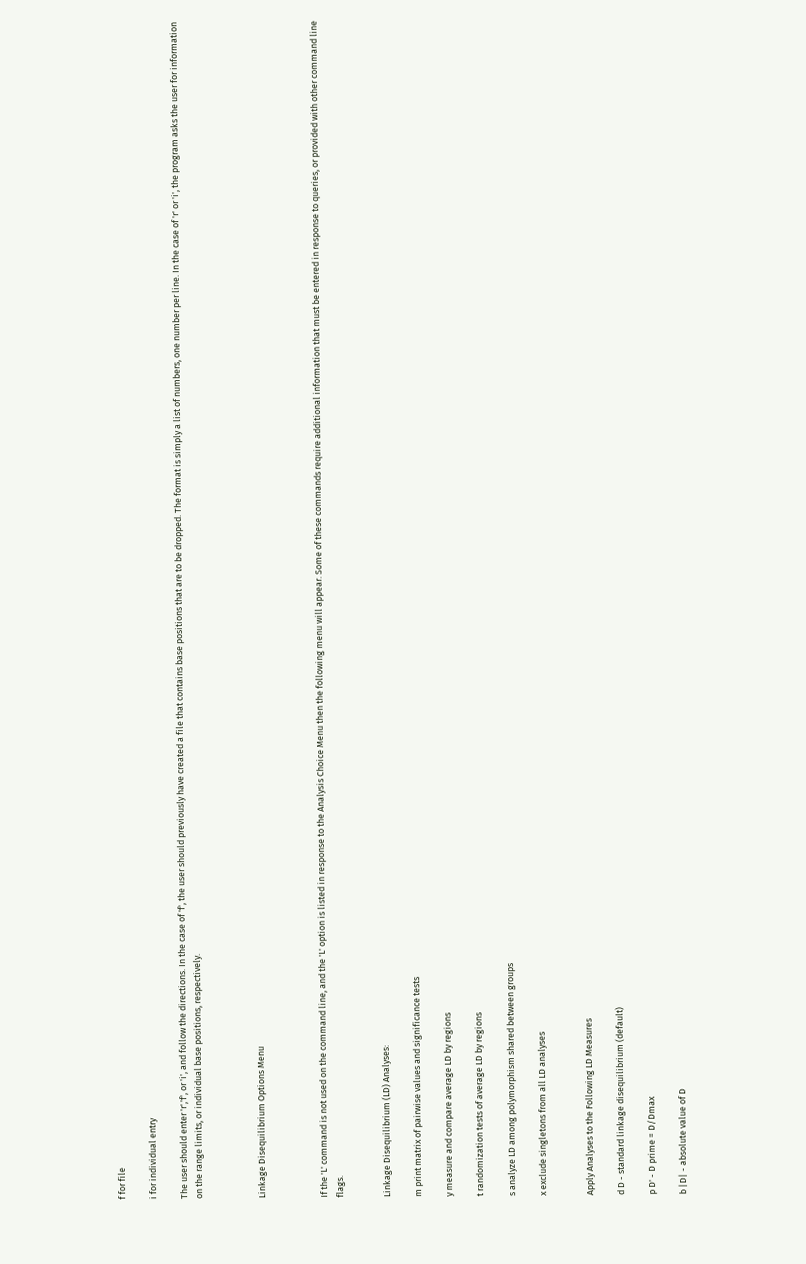f for file

i for individual entry

The user should enter 'r','f', or 'i', and follow the directions. In the case of 'f', the user should previously have created a file that contains base positions that are to be dropped. The format is simply a list of numbers, one number per line. In the case of 'r' or 'i', the program asks the user for information on the range limits, or individual base positions, respectively.



Linkage Disequilibrium Options Menu



If the 'L' command is not used on the command line, and the 'L' option is listed in response to the Analysis Choice Menu then the following menu will appear. Some of these commands require additional information that must be entered in response to queries, or provided with other command line flags.


Linkage Disequilibrium (LD) Analyses:

m print matrix of pairwise values and significance tests

y measure and compare average LD by regions

t randomization tests of average LD by regions

s analyze LD among polymorphism shared between groups

x exclude singletons from all LD analyses


Apply Analyses to the Following LD Measures

d D - standard linkage disequilibrium (default)

p D' - D prime = D/Dmax

b |D| - absolute value of D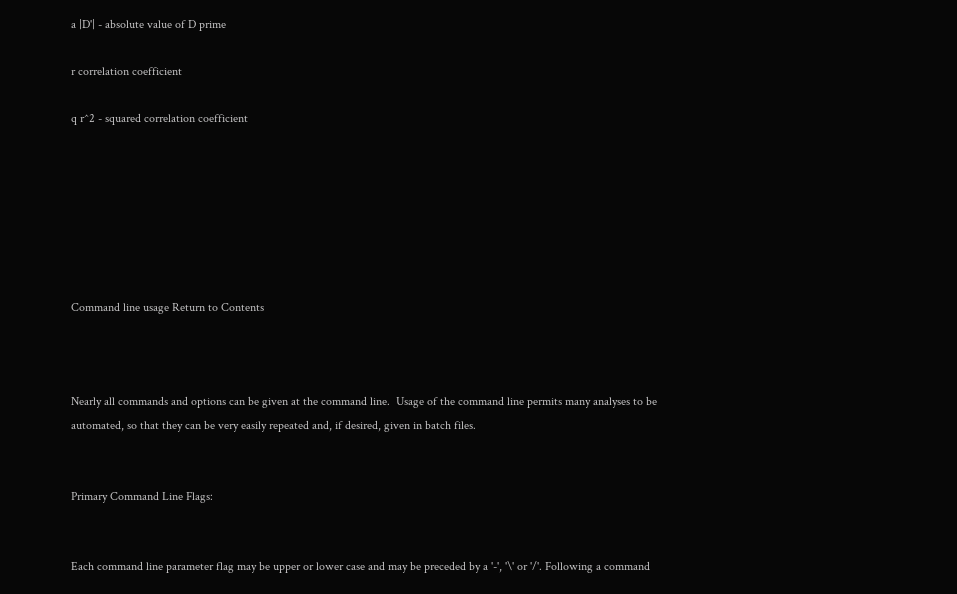a |D'| - absolute value of D prime

r correlation coefficient

q r^2 - squared correlation coefficient







Command line usage Return to Contents



Nearly all commands and options can be given at the command line.  Usage of the command line permits many analyses to be automated, so that they can be very easily repeated and, if desired, given in batch files.


Primary Command Line Flags:


Each command line parameter flag may be upper or lower case and may be preceded by a '-', '\' or '/'. Following a command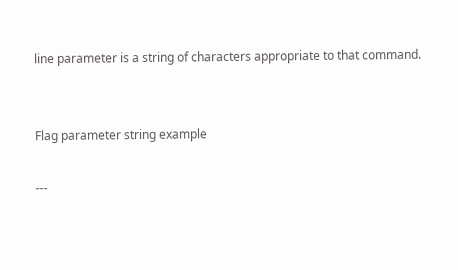line parameter is a string of characters appropriate to that command.


Flag parameter string example

---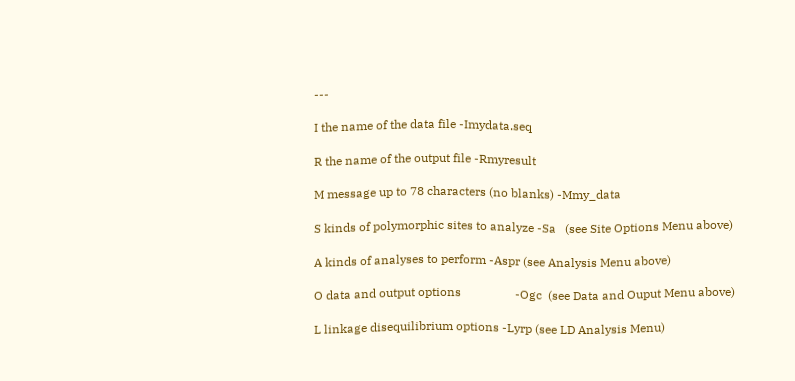---

I the name of the data file -Imydata.seq

R the name of the output file -Rmyresult

M message up to 78 characters (no blanks) -Mmy_data

S kinds of polymorphic sites to analyze -Sa   (see Site Options Menu above)

A kinds of analyses to perform -Aspr (see Analysis Menu above)

O data and output options                  -Ogc  (see Data and Ouput Menu above)

L linkage disequilibrium options -Lyrp (see LD Analysis Menu)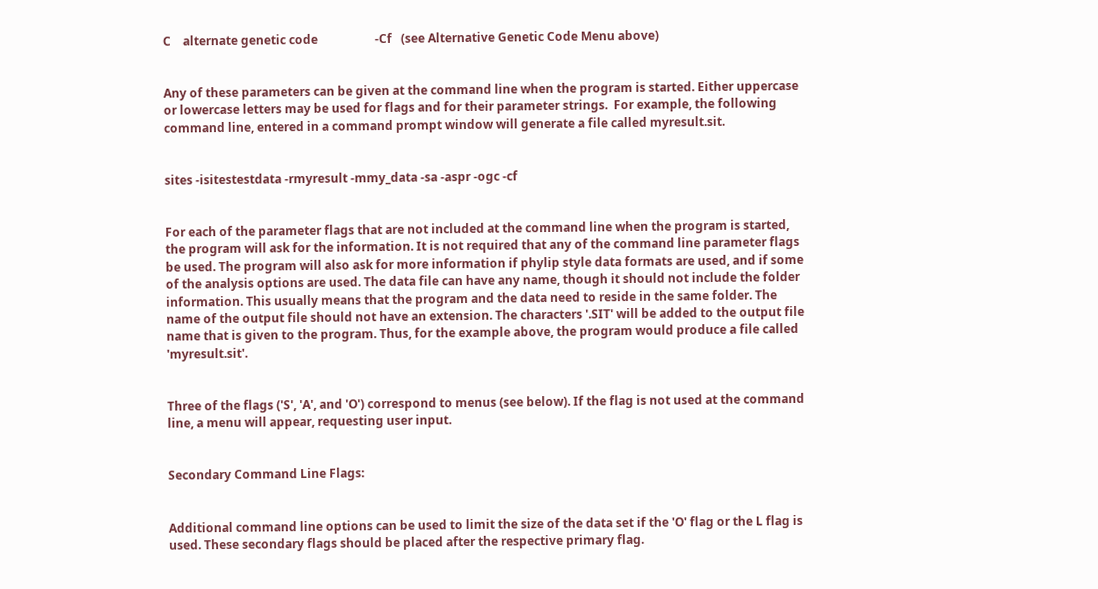C    alternate genetic code                   -Cf   (see Alternative Genetic Code Menu above)


Any of these parameters can be given at the command line when the program is started. Either uppercase or lowercase letters may be used for flags and for their parameter strings.  For example, the following command line, entered in a command prompt window will generate a file called myresult.sit.


sites -isitestestdata -rmyresult -mmy_data -sa -aspr -ogc -cf


For each of the parameter flags that are not included at the command line when the program is started, the program will ask for the information. It is not required that any of the command line parameter flags be used. The program will also ask for more information if phylip style data formats are used, and if some of the analysis options are used. The data file can have any name, though it should not include the folder information. This usually means that the program and the data need to reside in the same folder. The name of the output file should not have an extension. The characters '.SIT' will be added to the output file name that is given to the program. Thus, for the example above, the program would produce a file called 'myresult.sit'.


Three of the flags ('S', 'A', and 'O') correspond to menus (see below). If the flag is not used at the command line, a menu will appear, requesting user input.


Secondary Command Line Flags:


Additional command line options can be used to limit the size of the data set if the 'O' flag or the L flag is used. These secondary flags should be placed after the respective primary flag.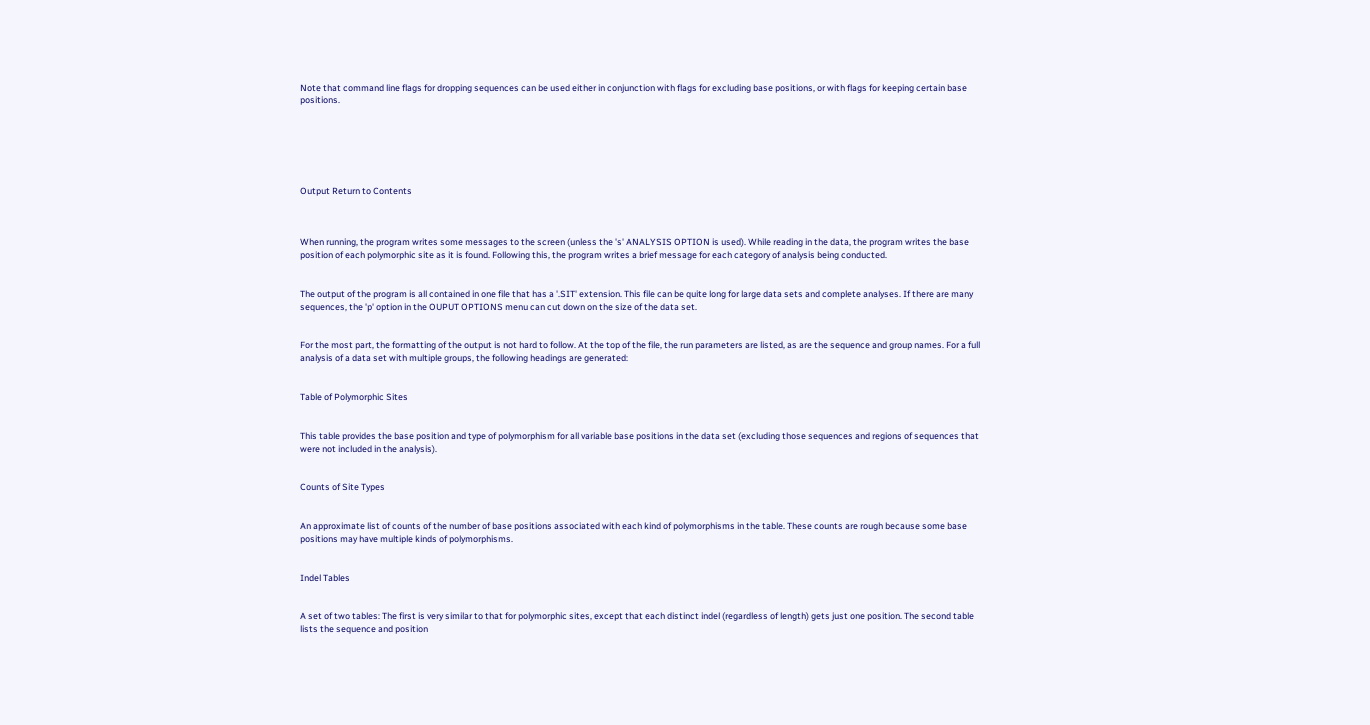Note that command line flags for dropping sequences can be used either in conjunction with flags for excluding base positions, or with flags for keeping certain base positions.






Output Return to Contents



When running, the program writes some messages to the screen (unless the 's' ANALYSIS OPTION is used). While reading in the data, the program writes the base position of each polymorphic site as it is found. Following this, the program writes a brief message for each category of analysis being conducted.


The output of the program is all contained in one file that has a '.SIT' extension. This file can be quite long for large data sets and complete analyses. If there are many sequences, the 'p' option in the OUPUT OPTIONS menu can cut down on the size of the data set.


For the most part, the formatting of the output is not hard to follow. At the top of the file, the run parameters are listed, as are the sequence and group names. For a full analysis of a data set with multiple groups, the following headings are generated:


Table of Polymorphic Sites


This table provides the base position and type of polymorphism for all variable base positions in the data set (excluding those sequences and regions of sequences that were not included in the analysis).


Counts of Site Types


An approximate list of counts of the number of base positions associated with each kind of polymorphisms in the table. These counts are rough because some base positions may have multiple kinds of polymorphisms.


Indel Tables


A set of two tables: The first is very similar to that for polymorphic sites, except that each distinct indel (regardless of length) gets just one position. The second table lists the sequence and position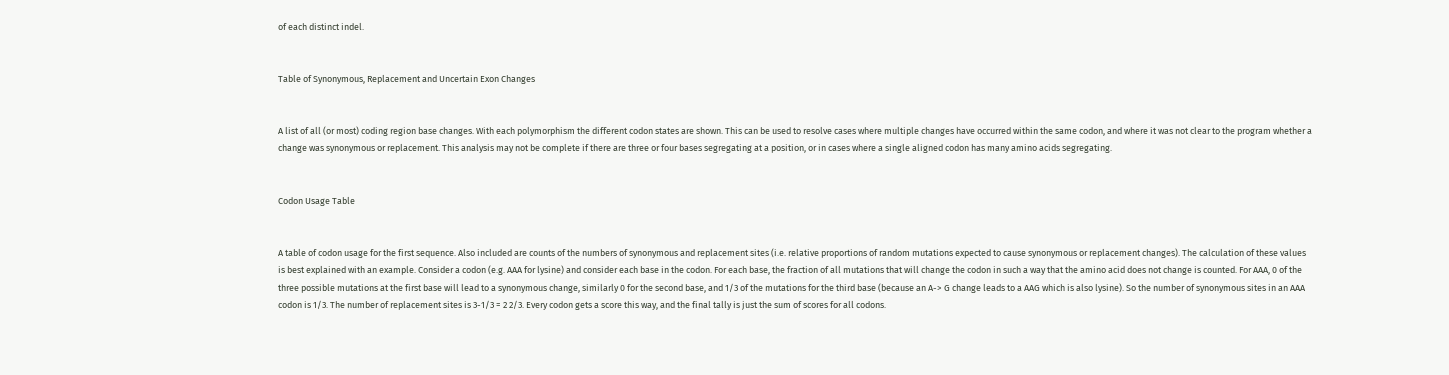of each distinct indel.


Table of Synonymous, Replacement and Uncertain Exon Changes


A list of all (or most) coding region base changes. With each polymorphism the different codon states are shown. This can be used to resolve cases where multiple changes have occurred within the same codon, and where it was not clear to the program whether a change was synonymous or replacement. This analysis may not be complete if there are three or four bases segregating at a position, or in cases where a single aligned codon has many amino acids segregating.


Codon Usage Table


A table of codon usage for the first sequence. Also included are counts of the numbers of synonymous and replacement sites (i.e. relative proportions of random mutations expected to cause synonymous or replacement changes). The calculation of these values is best explained with an example. Consider a codon (e.g. AAA for lysine) and consider each base in the codon. For each base, the fraction of all mutations that will change the codon in such a way that the amino acid does not change is counted. For AAA, 0 of the three possible mutations at the first base will lead to a synonymous change, similarly 0 for the second base, and 1/3 of the mutations for the third base (because an A-> G change leads to a AAG which is also lysine). So the number of synonymous sites in an AAA codon is 1/3. The number of replacement sites is 3-1/3 = 2 2/3. Every codon gets a score this way, and the final tally is just the sum of scores for all codons.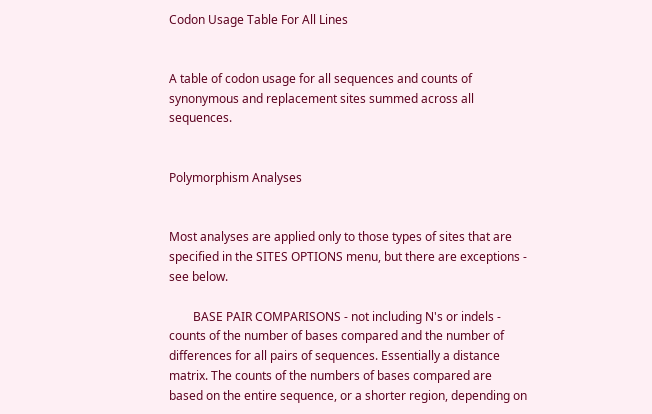Codon Usage Table For All Lines


A table of codon usage for all sequences and counts of synonymous and replacement sites summed across all sequences.


Polymorphism Analyses


Most analyses are applied only to those types of sites that are specified in the SITES OPTIONS menu, but there are exceptions - see below.

        BASE PAIR COMPARISONS - not including N's or indels - counts of the number of bases compared and the number of differences for all pairs of sequences. Essentially a distance matrix. The counts of the numbers of bases compared are based on the entire sequence, or a shorter region, depending on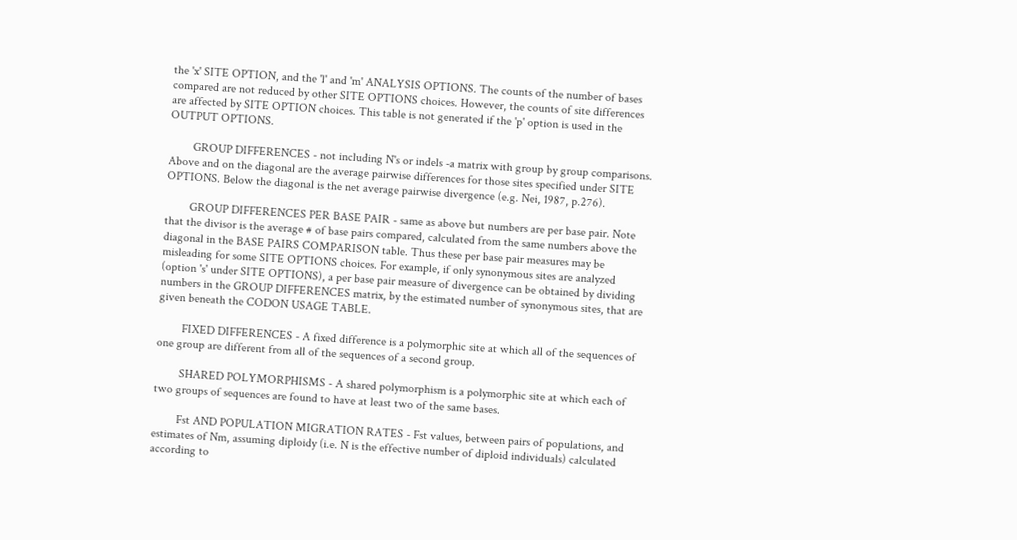the 'x' SITE OPTION, and the 'l' and 'm' ANALYSIS OPTIONS. The counts of the number of bases compared are not reduced by other SITE OPTIONS choices. However, the counts of site differences are affected by SITE OPTION choices. This table is not generated if the 'p' option is used in the OUTPUT OPTIONS.

        GROUP DIFFERENCES - not including N's or indels -a matrix with group by group comparisons. Above and on the diagonal are the average pairwise differences for those sites specified under SITE OPTIONS. Below the diagonal is the net average pairwise divergence (e.g. Nei, 1987, p.276).

        GROUP DIFFERENCES PER BASE PAIR - same as above but numbers are per base pair. Note that the divisor is the average # of base pairs compared, calculated from the same numbers above the diagonal in the BASE PAIRS COMPARISON table. Thus these per base pair measures may be misleading for some SITE OPTIONS choices. For example, if only synonymous sites are analyzed (option 's' under SITE OPTIONS), a per base pair measure of divergence can be obtained by dividing numbers in the GROUP DIFFERENCES matrix, by the estimated number of synonymous sites, that are given beneath the CODON USAGE TABLE.

        FIXED DIFFERENCES - A fixed difference is a polymorphic site at which all of the sequences of one group are different from all of the sequences of a second group.

        SHARED POLYMORPHISMS - A shared polymorphism is a polymorphic site at which each of two groups of sequences are found to have at least two of the same bases.

        Fst AND POPULATION MIGRATION RATES - Fst values, between pairs of populations, and estimates of Nm, assuming diploidy (i.e. N is the effective number of diploid individuals) calculated according to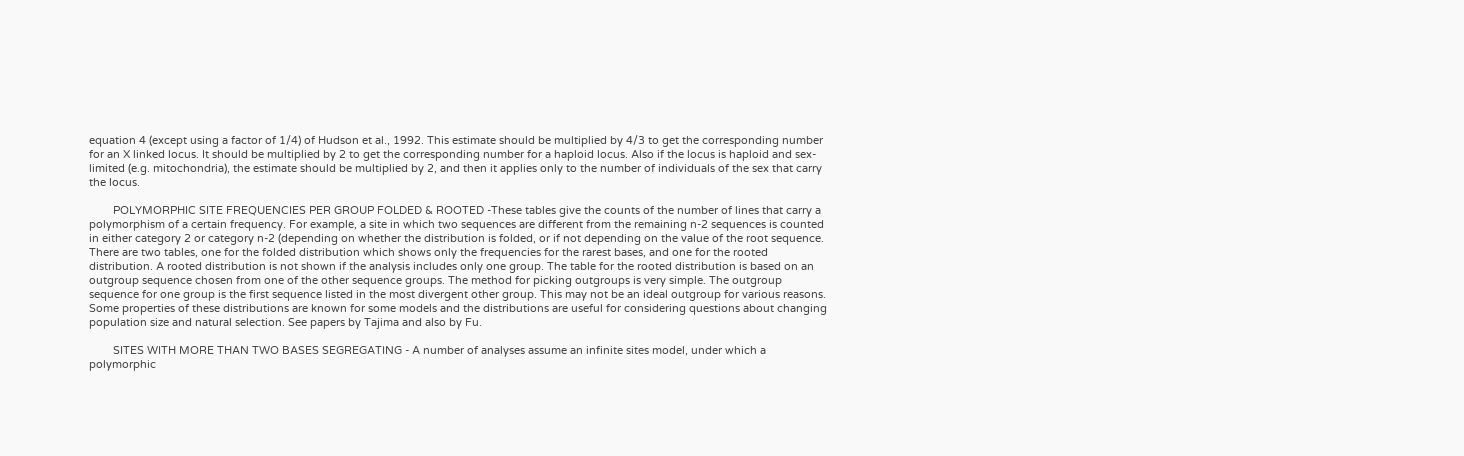equation 4 (except using a factor of 1/4) of Hudson et al., 1992. This estimate should be multiplied by 4/3 to get the corresponding number for an X linked locus. It should be multiplied by 2 to get the corresponding number for a haploid locus. Also if the locus is haploid and sex-limited (e.g. mitochondria), the estimate should be multiplied by 2, and then it applies only to the number of individuals of the sex that carry the locus.

        POLYMORPHIC SITE FREQUENCIES PER GROUP FOLDED & ROOTED -These tables give the counts of the number of lines that carry a polymorphism of a certain frequency. For example, a site in which two sequences are different from the remaining n-2 sequences is counted in either category 2 or category n-2 (depending on whether the distribution is folded, or if not depending on the value of the root sequence. There are two tables, one for the folded distribution which shows only the frequencies for the rarest bases, and one for the rooted distribution. A rooted distribution is not shown if the analysis includes only one group. The table for the rooted distribution is based on an outgroup sequence chosen from one of the other sequence groups. The method for picking outgroups is very simple. The outgroup sequence for one group is the first sequence listed in the most divergent other group. This may not be an ideal outgroup for various reasons. Some properties of these distributions are known for some models and the distributions are useful for considering questions about changing population size and natural selection. See papers by Tajima and also by Fu.

        SITES WITH MORE THAN TWO BASES SEGREGATING - A number of analyses assume an infinite sites model, under which a polymorphic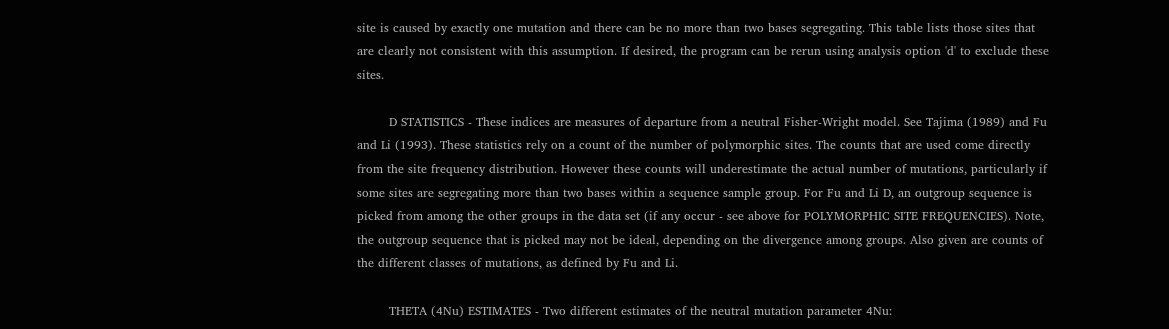site is caused by exactly one mutation and there can be no more than two bases segregating. This table lists those sites that are clearly not consistent with this assumption. If desired, the program can be rerun using analysis option 'd' to exclude these sites.

        D STATISTICS - These indices are measures of departure from a neutral Fisher-Wright model. See Tajima (1989) and Fu and Li (1993). These statistics rely on a count of the number of polymorphic sites. The counts that are used come directly from the site frequency distribution. However these counts will underestimate the actual number of mutations, particularly if some sites are segregating more than two bases within a sequence sample group. For Fu and Li D, an outgroup sequence is picked from among the other groups in the data set (if any occur - see above for POLYMORPHIC SITE FREQUENCIES). Note, the outgroup sequence that is picked may not be ideal, depending on the divergence among groups. Also given are counts of the different classes of mutations, as defined by Fu and Li.

        THETA (4Nu) ESTIMATES - Two different estimates of the neutral mutation parameter 4Nu: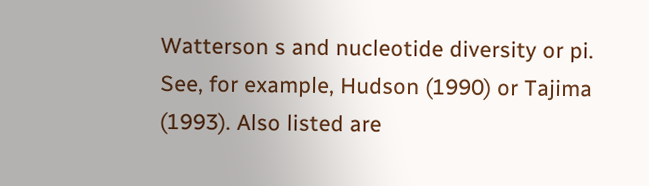Watterson s and nucleotide diversity or pi. See, for example, Hudson (1990) or Tajima (1993). Also listed are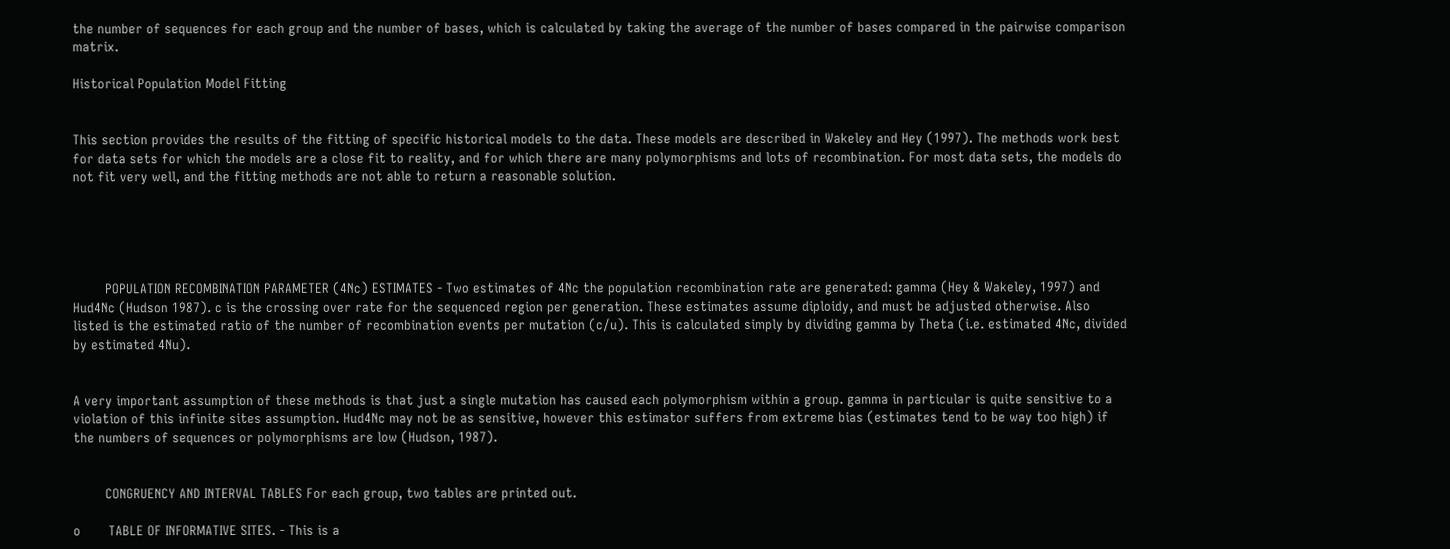the number of sequences for each group and the number of bases, which is calculated by taking the average of the number of bases compared in the pairwise comparison matrix.

Historical Population Model Fitting


This section provides the results of the fitting of specific historical models to the data. These models are described in Wakeley and Hey (1997). The methods work best for data sets for which the models are a close fit to reality, and for which there are many polymorphisms and lots of recombination. For most data sets, the models do not fit very well, and the fitting methods are not able to return a reasonable solution.





        POPULATION RECOMBINATION PARAMETER (4Nc) ESTIMATES - Two estimates of 4Nc the population recombination rate are generated: gamma (Hey & Wakeley, 1997) and Hud4Nc (Hudson 1987). c is the crossing over rate for the sequenced region per generation. These estimates assume diploidy, and must be adjusted otherwise. Also listed is the estimated ratio of the number of recombination events per mutation (c/u). This is calculated simply by dividing gamma by Theta (i.e. estimated 4Nc, divided by estimated 4Nu).


A very important assumption of these methods is that just a single mutation has caused each polymorphism within a group. gamma in particular is quite sensitive to a violation of this infinite sites assumption. Hud4Nc may not be as sensitive, however this estimator suffers from extreme bias (estimates tend to be way too high) if the numbers of sequences or polymorphisms are low (Hudson, 1987).


        CONGRUENCY AND INTERVAL TABLES For each group, two tables are printed out.

o       TABLE OF INFORMATIVE SITES. - This is a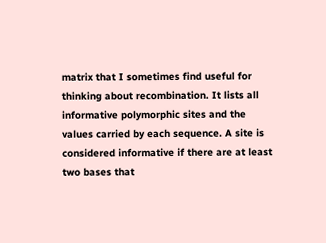matrix that I sometimes find useful for thinking about recombination. It lists all informative polymorphic sites and the values carried by each sequence. A site is considered informative if there are at least two bases that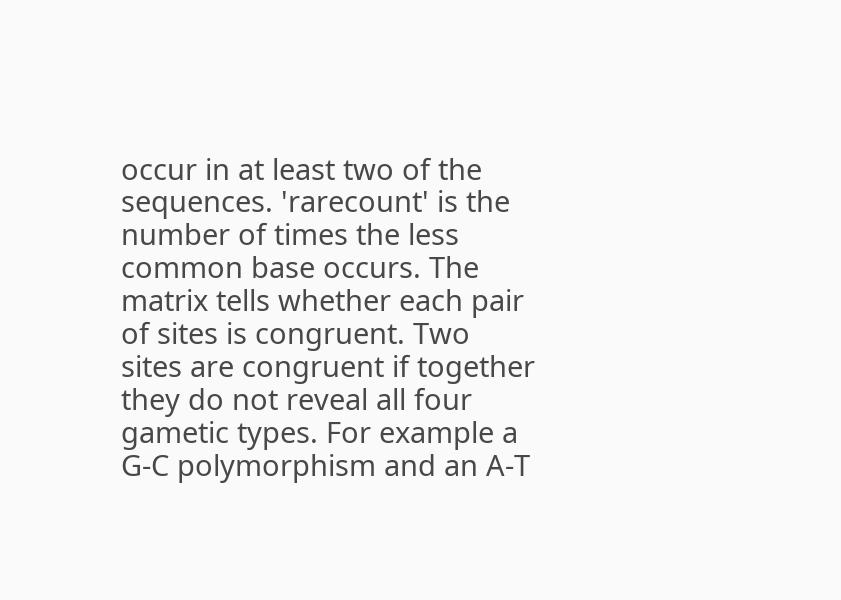occur in at least two of the sequences. 'rarecount' is the number of times the less common base occurs. The matrix tells whether each pair of sites is congruent. Two sites are congruent if together they do not reveal all four gametic types. For example a G-C polymorphism and an A-T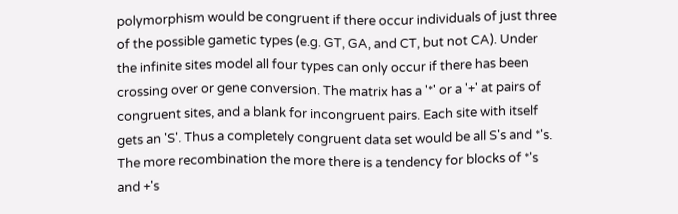polymorphism would be congruent if there occur individuals of just three of the possible gametic types (e.g. GT, GA, and CT, but not CA). Under the infinite sites model all four types can only occur if there has been crossing over or gene conversion. The matrix has a '*' or a '+' at pairs of congruent sites, and a blank for incongruent pairs. Each site with itself gets an 'S'. Thus a completely congruent data set would be all S's and *'s. The more recombination the more there is a tendency for blocks of *'s and +'s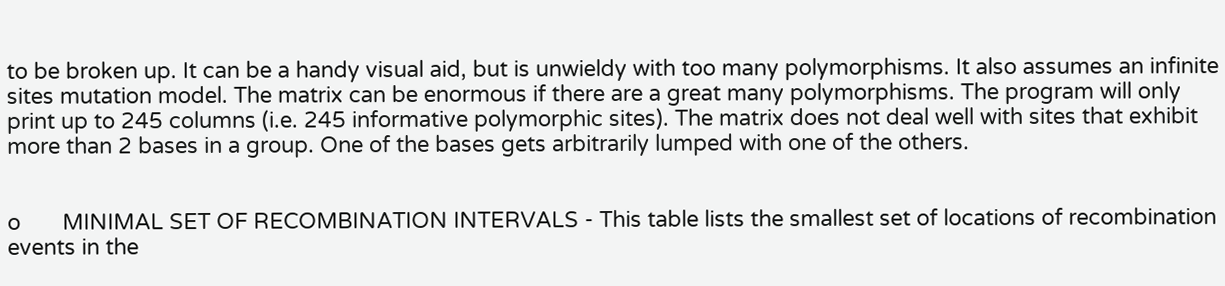to be broken up. It can be a handy visual aid, but is unwieldy with too many polymorphisms. It also assumes an infinite sites mutation model. The matrix can be enormous if there are a great many polymorphisms. The program will only print up to 245 columns (i.e. 245 informative polymorphic sites). The matrix does not deal well with sites that exhibit more than 2 bases in a group. One of the bases gets arbitrarily lumped with one of the others.


o       MINIMAL SET OF RECOMBINATION INTERVALS - This table lists the smallest set of locations of recombination events in the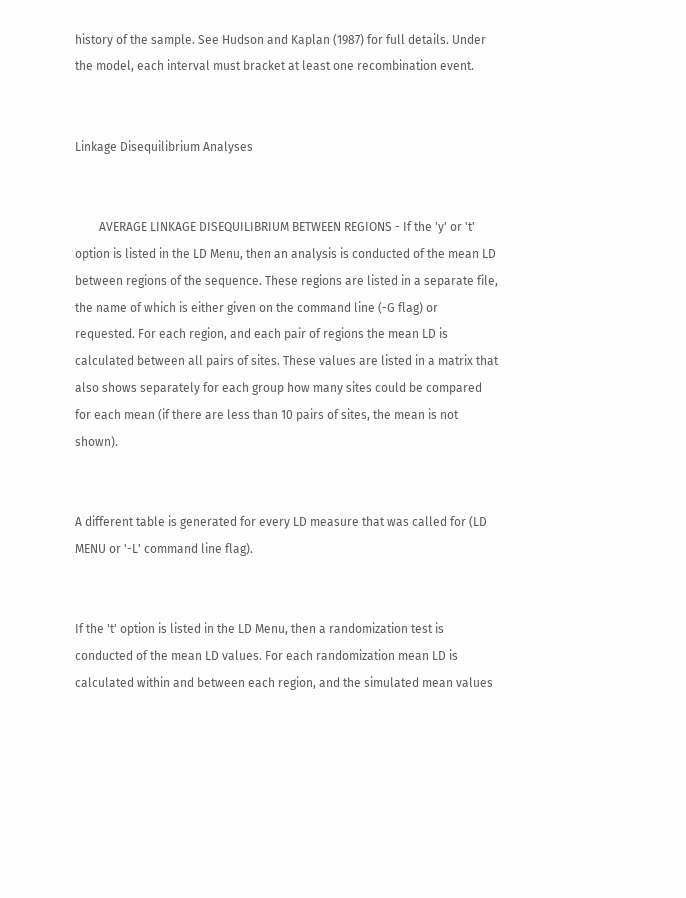history of the sample. See Hudson and Kaplan (1987) for full details. Under the model, each interval must bracket at least one recombination event.


Linkage Disequilibrium Analyses


        AVERAGE LINKAGE DISEQUILIBRIUM BETWEEN REGIONS - If the 'y' or 't' option is listed in the LD Menu, then an analysis is conducted of the mean LD between regions of the sequence. These regions are listed in a separate file, the name of which is either given on the command line (-G flag) or requested. For each region, and each pair of regions the mean LD is calculated between all pairs of sites. These values are listed in a matrix that also shows separately for each group how many sites could be compared for each mean (if there are less than 10 pairs of sites, the mean is not shown).


A different table is generated for every LD measure that was called for (LD MENU or '-L' command line flag).


If the 't' option is listed in the LD Menu, then a randomization test is conducted of the mean LD values. For each randomization mean LD is calculated within and between each region, and the simulated mean values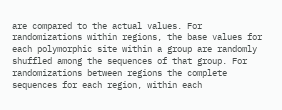are compared to the actual values. For randomizations within regions, the base values for each polymorphic site within a group are randomly shuffled among the sequences of that group. For randomizations between regions the complete sequences for each region, within each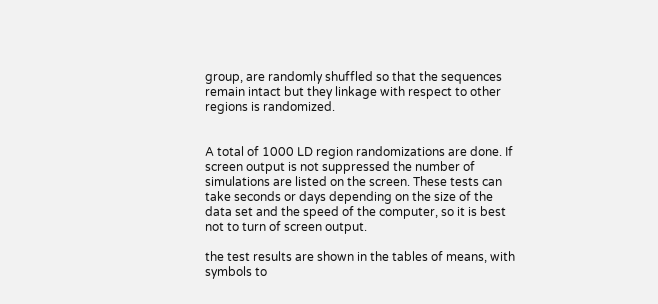group, are randomly shuffled so that the sequences remain intact but they linkage with respect to other regions is randomized.


A total of 1000 LD region randomizations are done. If screen output is not suppressed the number of simulations are listed on the screen. These tests can take seconds or days depending on the size of the data set and the speed of the computer, so it is best not to turn of screen output.

the test results are shown in the tables of means, with symbols to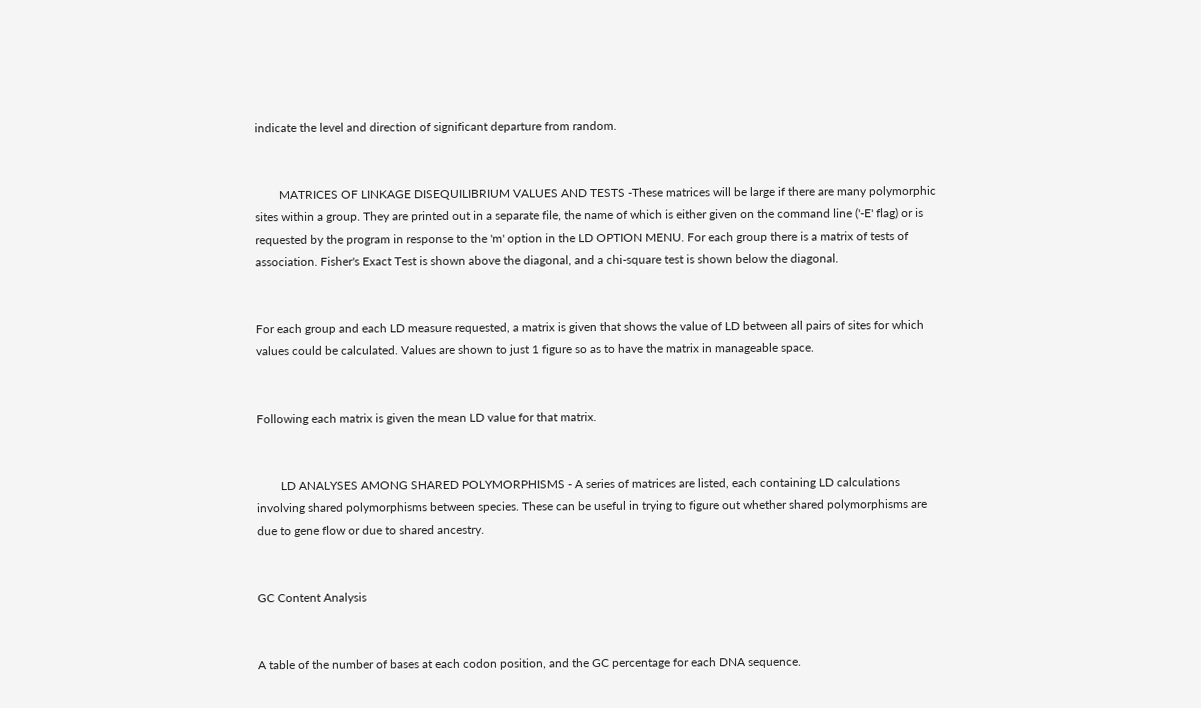indicate the level and direction of significant departure from random.


        MATRICES OF LINKAGE DISEQUILIBRIUM VALUES AND TESTS -These matrices will be large if there are many polymorphic sites within a group. They are printed out in a separate file, the name of which is either given on the command line ('-E' flag) or is requested by the program in response to the 'm' option in the LD OPTION MENU. For each group there is a matrix of tests of association. Fisher's Exact Test is shown above the diagonal, and a chi-square test is shown below the diagonal.


For each group and each LD measure requested, a matrix is given that shows the value of LD between all pairs of sites for which values could be calculated. Values are shown to just 1 figure so as to have the matrix in manageable space.


Following each matrix is given the mean LD value for that matrix.


        LD ANALYSES AMONG SHARED POLYMORPHISMS - A series of matrices are listed, each containing LD calculations involving shared polymorphisms between species. These can be useful in trying to figure out whether shared polymorphisms are due to gene flow or due to shared ancestry.


GC Content Analysis


A table of the number of bases at each codon position, and the GC percentage for each DNA sequence.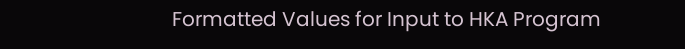Formatted Values for Input to HKA Program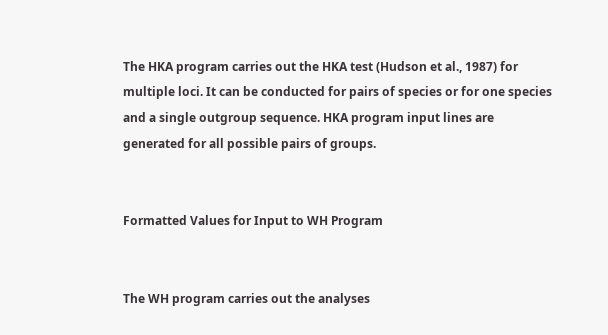The HKA program carries out the HKA test (Hudson et al., 1987) for multiple loci. It can be conducted for pairs of species or for one species and a single outgroup sequence. HKA program input lines are generated for all possible pairs of groups.


Formatted Values for Input to WH Program


The WH program carries out the analyses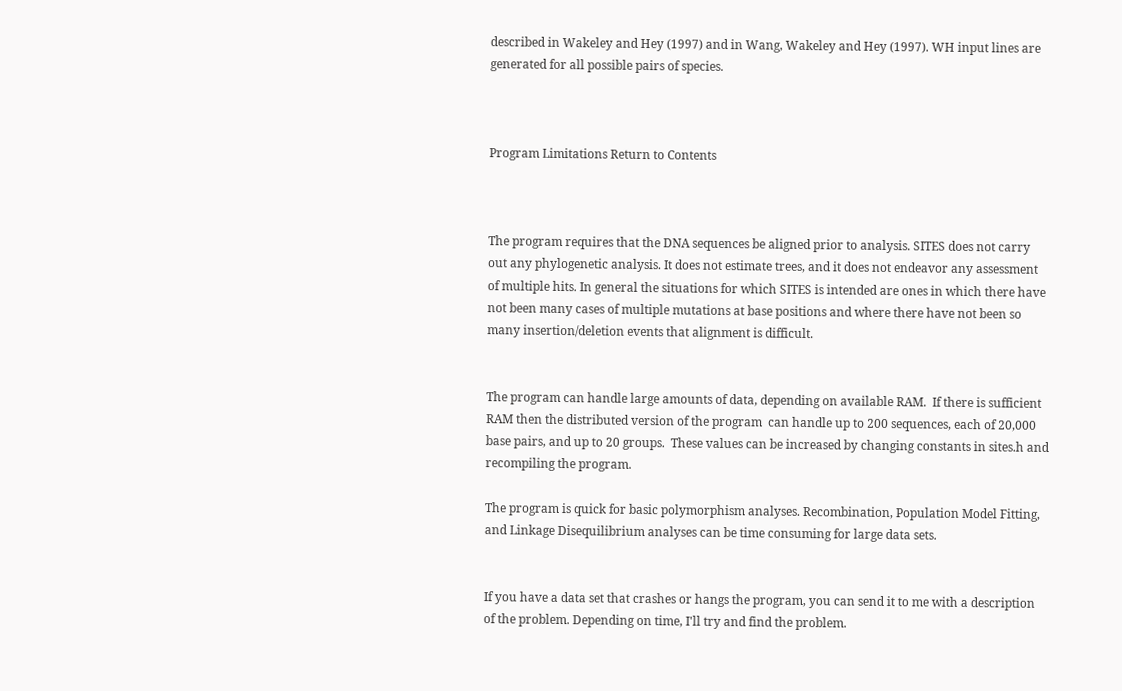described in Wakeley and Hey (1997) and in Wang, Wakeley and Hey (1997). WH input lines are generated for all possible pairs of species.



Program Limitations Return to Contents



The program requires that the DNA sequences be aligned prior to analysis. SITES does not carry out any phylogenetic analysis. It does not estimate trees, and it does not endeavor any assessment of multiple hits. In general the situations for which SITES is intended are ones in which there have not been many cases of multiple mutations at base positions and where there have not been so many insertion/deletion events that alignment is difficult.


The program can handle large amounts of data, depending on available RAM.  If there is sufficient RAM then the distributed version of the program  can handle up to 200 sequences, each of 20,000 base pairs, and up to 20 groups.  These values can be increased by changing constants in sites.h and recompiling the program.

The program is quick for basic polymorphism analyses. Recombination, Population Model Fitting, and Linkage Disequilibrium analyses can be time consuming for large data sets.


If you have a data set that crashes or hangs the program, you can send it to me with a description of the problem. Depending on time, I'll try and find the problem.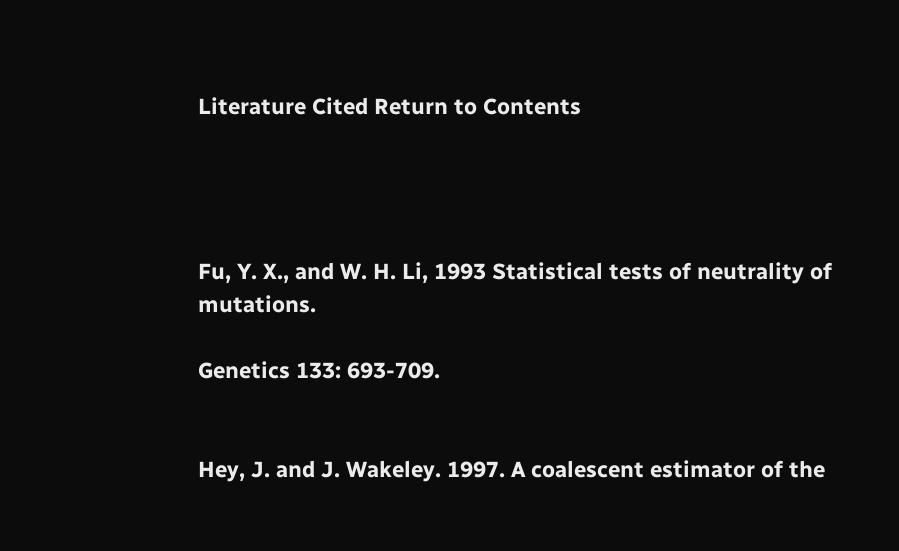Literature Cited Return to Contents




Fu, Y. X., and W. H. Li, 1993 Statistical tests of neutrality of mutations.

Genetics 133: 693-709.


Hey, J. and J. Wakeley. 1997. A coalescent estimator of the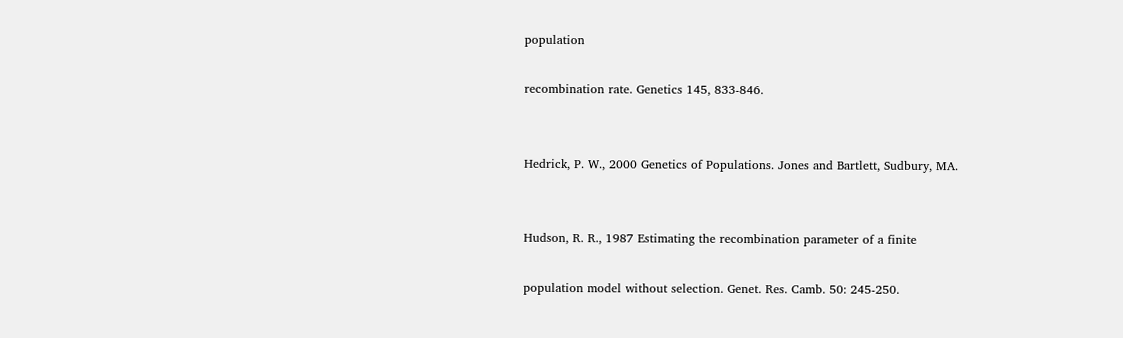population

recombination rate. Genetics 145, 833-846.


Hedrick, P. W., 2000 Genetics of Populations. Jones and Bartlett, Sudbury, MA.


Hudson, R. R., 1987 Estimating the recombination parameter of a finite

population model without selection. Genet. Res. Camb. 50: 245-250.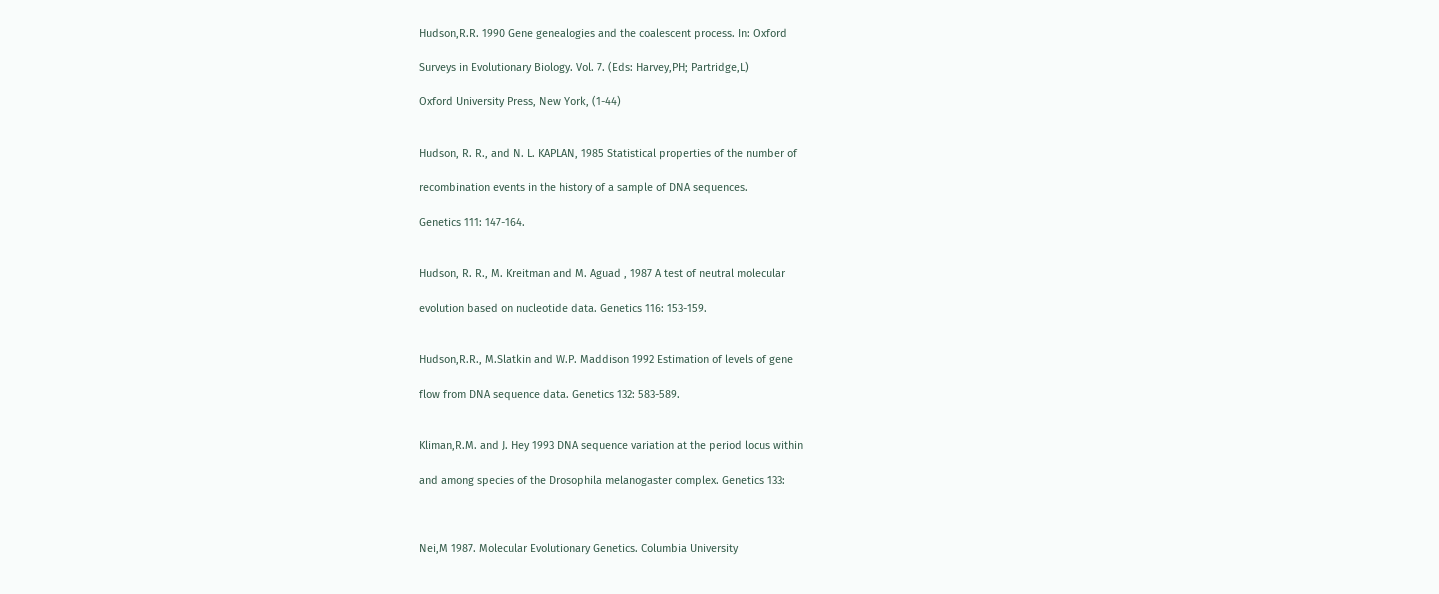Hudson,R.R. 1990 Gene genealogies and the coalescent process. In: Oxford

Surveys in Evolutionary Biology. Vol. 7. (Eds: Harvey,PH; Partridge,L)

Oxford University Press, New York, (1-44)


Hudson, R. R., and N. L. KAPLAN, 1985 Statistical properties of the number of

recombination events in the history of a sample of DNA sequences.

Genetics 111: 147-164.


Hudson, R. R., M. Kreitman and M. Aguad , 1987 A test of neutral molecular

evolution based on nucleotide data. Genetics 116: 153-159.


Hudson,R.R., M.Slatkin and W.P. Maddison 1992 Estimation of levels of gene

flow from DNA sequence data. Genetics 132: 583-589.


Kliman,R.M. and J. Hey 1993 DNA sequence variation at the period locus within

and among species of the Drosophila melanogaster complex. Genetics 133:



Nei,M 1987. Molecular Evolutionary Genetics. Columbia University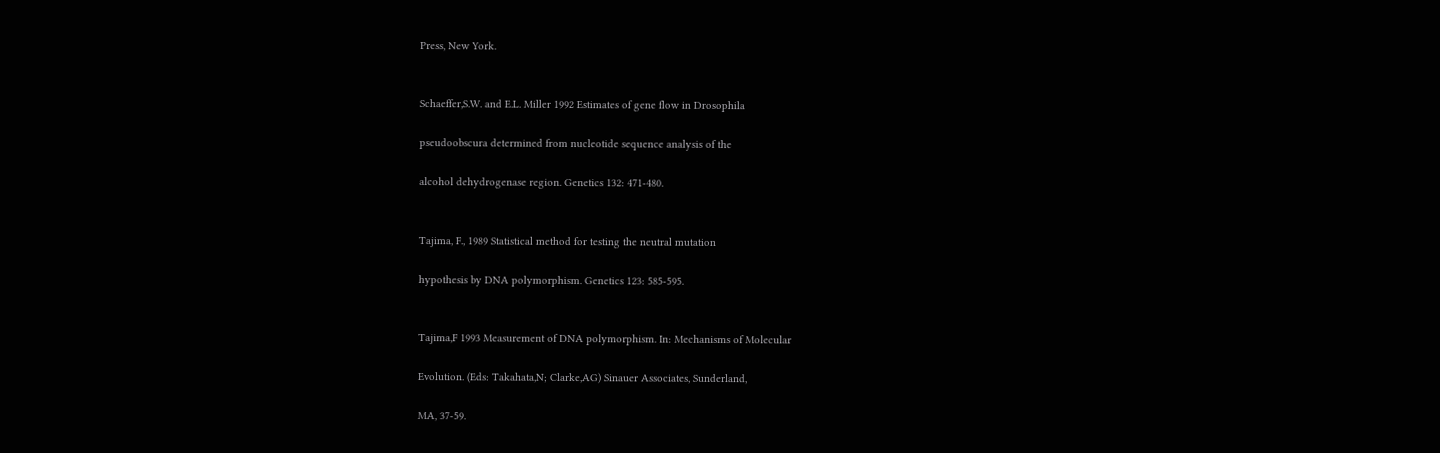Press, New York.


Schaeffer,S.W. and E.L. Miller 1992 Estimates of gene flow in Drosophila

pseudoobscura determined from nucleotide sequence analysis of the

alcohol dehydrogenase region. Genetics 132: 471-480.


Tajima, F., 1989 Statistical method for testing the neutral mutation

hypothesis by DNA polymorphism. Genetics 123: 585-595.


Tajima,F 1993 Measurement of DNA polymorphism. In: Mechanisms of Molecular

Evolution. (Eds: Takahata,N; Clarke,AG) Sinauer Associates, Sunderland,

MA, 37-59.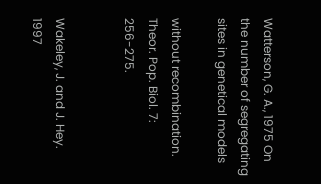Watterson, G. A., 1975 On the number of segregating sites in genetical models

without recombination. Theor. Pop. Biol. 7: 256-275.


Wakeley, J. and J. Hey. 1997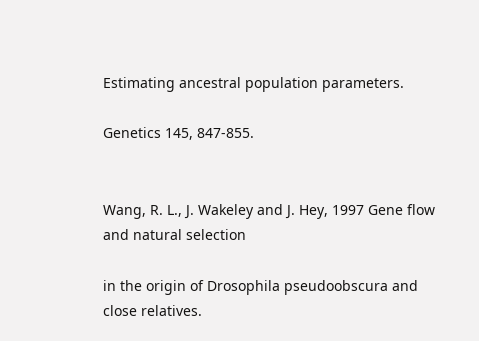Estimating ancestral population parameters.

Genetics 145, 847-855.


Wang, R. L., J. Wakeley and J. Hey, 1997 Gene flow and natural selection

in the origin of Drosophila pseudoobscura and close relatives.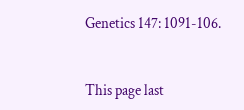Genetics 147: 1091-106.


This page last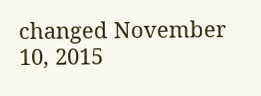changed November 10, 2015